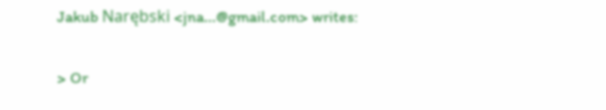Jakub Narębski <jna...@gmail.com> writes:

> Or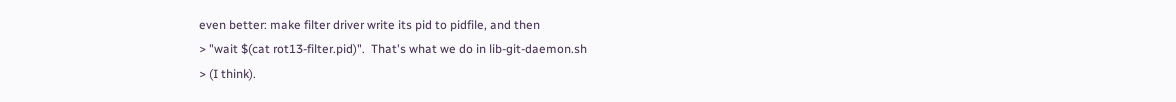even better: make filter driver write its pid to pidfile, and then
> "wait $(cat rot13-filter.pid)".  That's what we do in lib-git-daemon.sh
> (I think).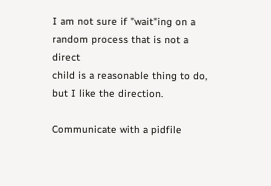I am not sure if "wait"ing on a random process that is not a direct
child is a reasonable thing to do, but I like the direction.

Communicate with a pidfile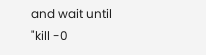and wait until "kill -0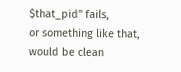$that_pid" fails,
or something like that, would be clean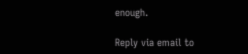enough.

Reply via email to